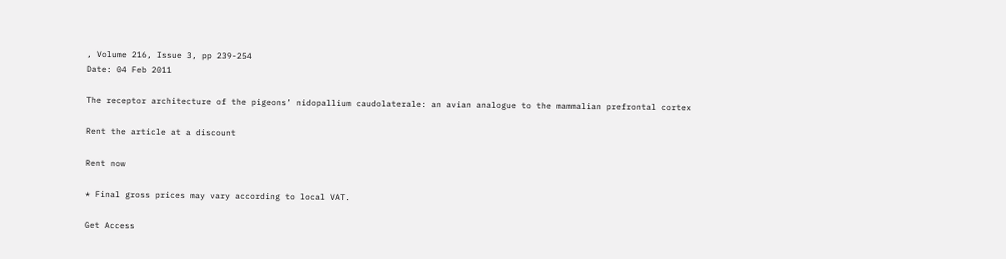, Volume 216, Issue 3, pp 239-254
Date: 04 Feb 2011

The receptor architecture of the pigeons’ nidopallium caudolaterale: an avian analogue to the mammalian prefrontal cortex

Rent the article at a discount

Rent now

* Final gross prices may vary according to local VAT.

Get Access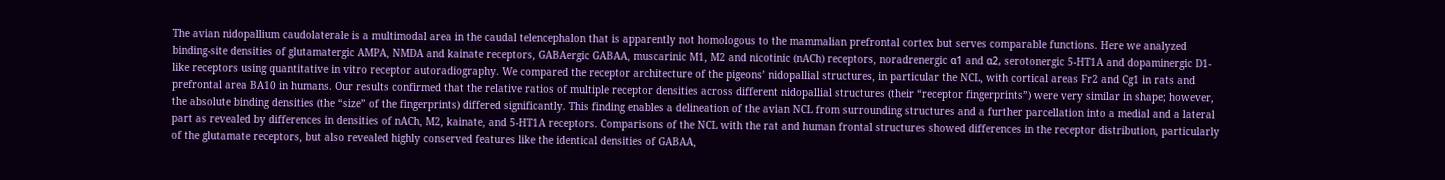The avian nidopallium caudolaterale is a multimodal area in the caudal telencephalon that is apparently not homologous to the mammalian prefrontal cortex but serves comparable functions. Here we analyzed binding-site densities of glutamatergic AMPA, NMDA and kainate receptors, GABAergic GABAA, muscarinic M1, M2 and nicotinic (nACh) receptors, noradrenergic α1 and α2, serotonergic 5-HT1A and dopaminergic D1-like receptors using quantitative in vitro receptor autoradiography. We compared the receptor architecture of the pigeons’ nidopallial structures, in particular the NCL, with cortical areas Fr2 and Cg1 in rats and prefrontal area BA10 in humans. Our results confirmed that the relative ratios of multiple receptor densities across different nidopallial structures (their “receptor fingerprints”) were very similar in shape; however, the absolute binding densities (the “size” of the fingerprints) differed significantly. This finding enables a delineation of the avian NCL from surrounding structures and a further parcellation into a medial and a lateral part as revealed by differences in densities of nACh, M2, kainate, and 5-HT1A receptors. Comparisons of the NCL with the rat and human frontal structures showed differences in the receptor distribution, particularly of the glutamate receptors, but also revealed highly conserved features like the identical densities of GABAA,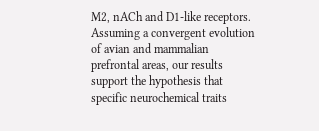M2, nACh and D1-like receptors. Assuming a convergent evolution of avian and mammalian prefrontal areas, our results support the hypothesis that specific neurochemical traits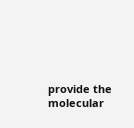provide the molecular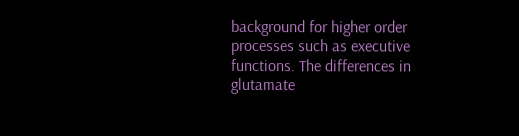background for higher order processes such as executive functions. The differences in glutamate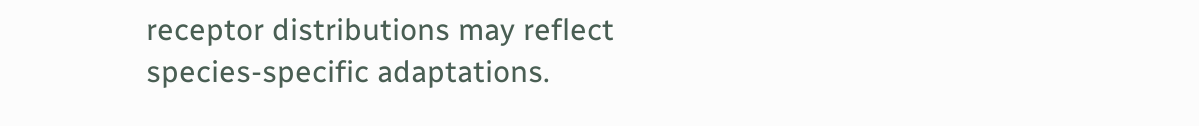receptor distributions may reflect species-specific adaptations.